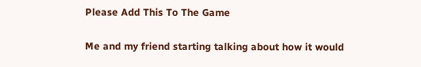Please Add This To The Game

Me and my friend starting talking about how it would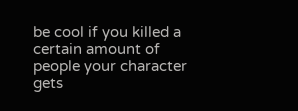be cool if you killed a certain amount of people your character gets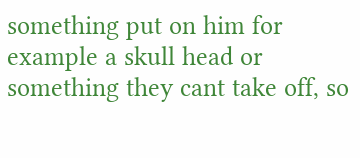something put on him for example a skull head or something they cant take off, so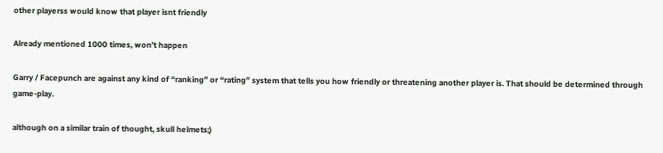other playerss would know that player isnt friendly

Already mentioned 1000 times, won’t happen

Garry / Facepunch are against any kind of “ranking” or “rating” system that tells you how friendly or threatening another player is. That should be determined through game-play.

although on a similar train of thought, skull helmets;)